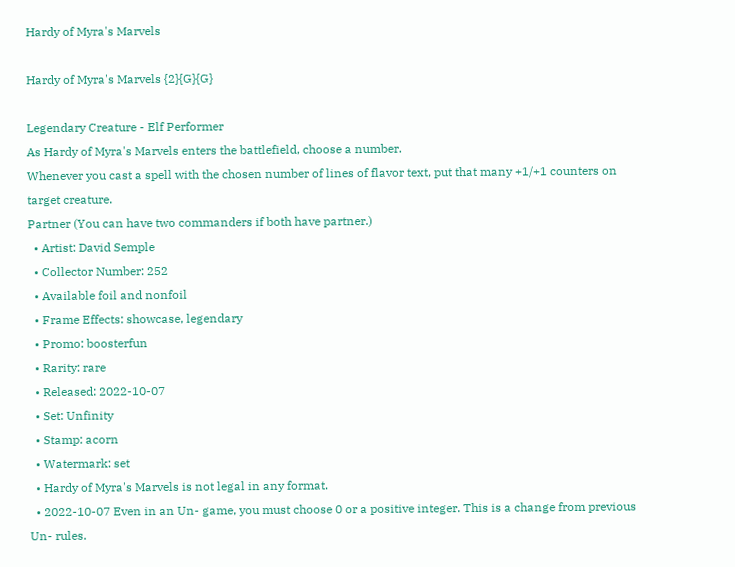Hardy of Myra's Marvels

Hardy of Myra's Marvels {2}{G}{G}

Legendary Creature - Elf Performer
As Hardy of Myra's Marvels enters the battlefield, choose a number.
Whenever you cast a spell with the chosen number of lines of flavor text, put that many +1/+1 counters on target creature.
Partner (You can have two commanders if both have partner.)
  • Artist: David Semple
  • Collector Number: 252
  • Available foil and nonfoil
  • Frame Effects: showcase, legendary
  • Promo: boosterfun
  • Rarity: rare
  • Released: 2022-10-07
  • Set: Unfinity
  • Stamp: acorn
  • Watermark: set
  • Hardy of Myra's Marvels is not legal in any format.
  • 2022-10-07 Even in an Un- game, you must choose 0 or a positive integer. This is a change from previous Un- rules.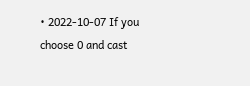• 2022-10-07 If you choose 0 and cast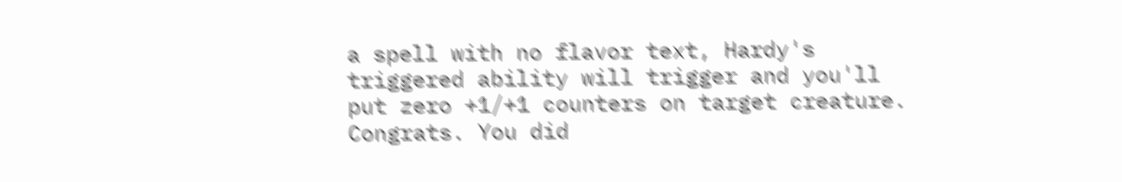a spell with no flavor text, Hardy's triggered ability will trigger and you'll put zero +1/+1 counters on target creature. Congrats. You did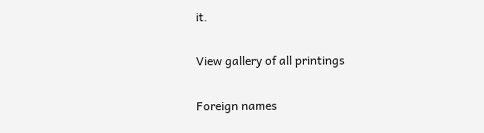it.

View gallery of all printings

Foreign names